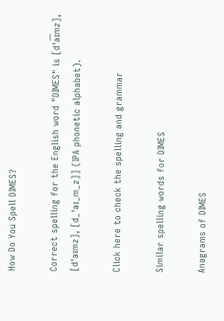How Do You Spell DIMES?

Correct spelling for the English word "DIMES" is [dˈa͡ɪmz], [dˈaɪmz], [d_ˈaɪ_m_z]] (IPA phonetic alphabet).

Click here to check the spelling and grammar

Similar spelling words for DIMES

Anagrams of DIMES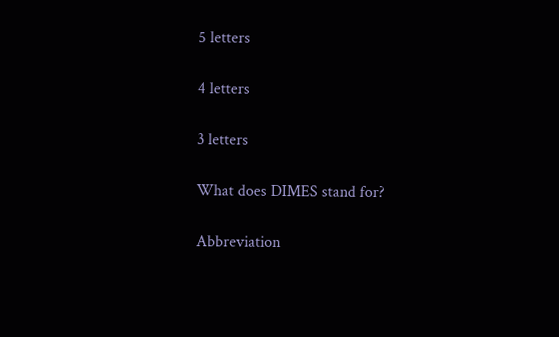5 letters

4 letters

3 letters

What does DIMES stand for?

Abbreviation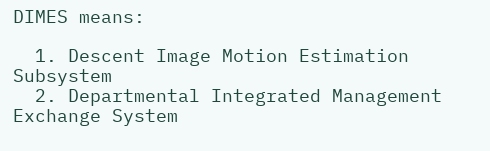DIMES means:

  1. Descent Image Motion Estimation Subsystem
  2. Departmental Integrated Management Exchange System